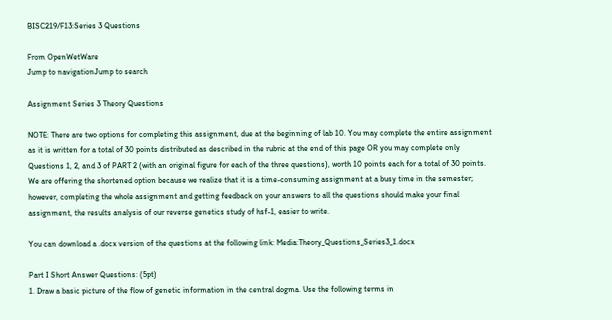BISC219/F13:Series 3 Questions

From OpenWetWare
Jump to navigationJump to search

Assignment Series 3 Theory Questions

NOTE: There are two options for completing this assignment, due at the beginning of lab 10. You may complete the entire assignment as it is written for a total of 30 points distributed as described in the rubric at the end of this page OR you may complete only Questions 1, 2, and 3 of PART 2 (with an original figure for each of the three questions), worth 10 points each for a total of 30 points. We are offering the shortened option because we realize that it is a time-consuming assignment at a busy time in the semester; however, completing the whole assignment and getting feedback on your answers to all the questions should make your final assignment, the results analysis of our reverse genetics study of hsf-1, easier to write.

You can download a .docx version of the questions at the following link: Media:Theory_Questions_Series3_1.docx

Part I Short Answer Questions: (5pt)
1. Draw a basic picture of the flow of genetic information in the central dogma. Use the following terms in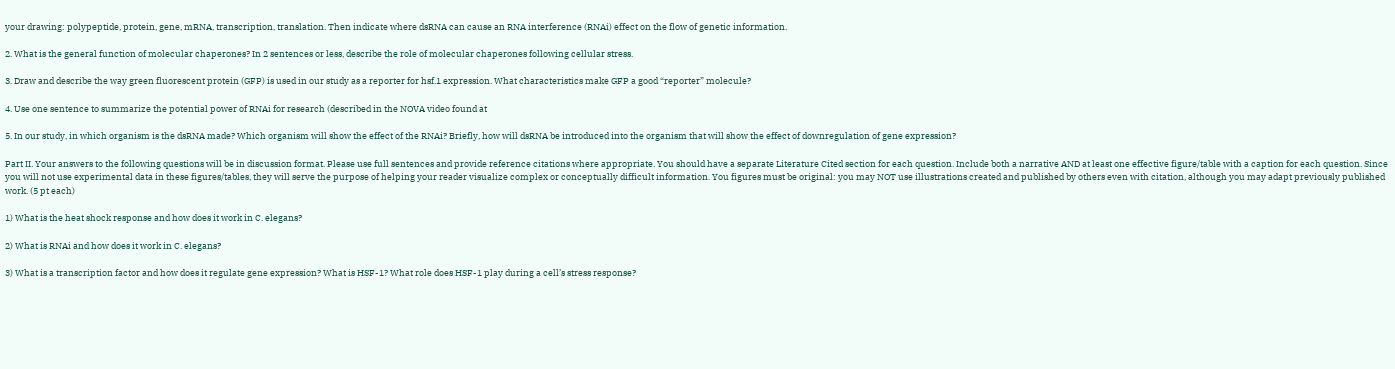your drawing: polypeptide, protein, gene, mRNA, transcription, translation. Then indicate where dsRNA can cause an RNA interference (RNAi) effect on the flow of genetic information.

2. What is the general function of molecular chaperones? In 2 sentences or less, describe the role of molecular chaperones following cellular stress.

3. Draw and describe the way green fluorescent protein (GFP) is used in our study as a reporter for hsf.1 expression. What characteristics make GFP a good “reporter” molecule?

4. Use one sentence to summarize the potential power of RNAi for research (described in the NOVA video found at

5. In our study, in which organism is the dsRNA made? Which organism will show the effect of the RNAi? Briefly, how will dsRNA be introduced into the organism that will show the effect of downregulation of gene expression?

Part II. Your answers to the following questions will be in discussion format. Please use full sentences and provide reference citations where appropriate. You should have a separate Literature Cited section for each question. Include both a narrative AND at least one effective figure/table with a caption for each question. Since you will not use experimental data in these figures/tables, they will serve the purpose of helping your reader visualize complex or conceptually difficult information. You figures must be original: you may NOT use illustrations created and published by others even with citation, although you may adapt previously published work. (5 pt each)

1) What is the heat shock response and how does it work in C. elegans?

2) What is RNAi and how does it work in C. elegans?

3) What is a transcription factor and how does it regulate gene expression? What is HSF-1? What role does HSF-1 play during a cell’s stress response?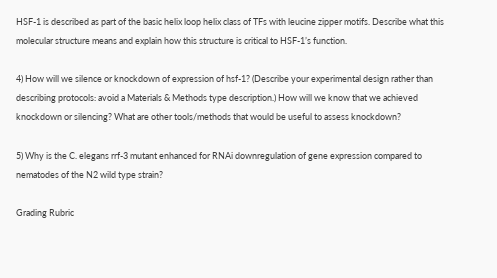HSF-1 is described as part of the basic helix loop helix class of TFs with leucine zipper motifs. Describe what this molecular structure means and explain how this structure is critical to HSF-1’s function.

4) How will we silence or knockdown of expression of hsf-1? (Describe your experimental design rather than describing protocols: avoid a Materials & Methods type description.) How will we know that we achieved knockdown or silencing? What are other tools/methods that would be useful to assess knockdown?

5) Why is the C. elegans rrf-3 mutant enhanced for RNAi downregulation of gene expression compared to nematodes of the N2 wild type strain?

Grading Rubric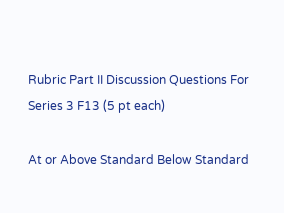Rubric Part II Discussion Questions For Series 3 F13 (5 pt each)

At or Above Standard Below Standard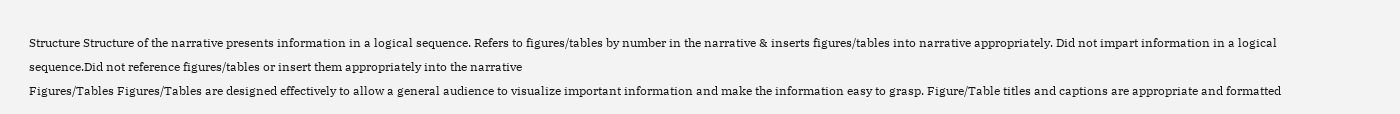Structure Structure of the narrative presents information in a logical sequence. Refers to figures/tables by number in the narrative & inserts figures/tables into narrative appropriately. Did not impart information in a logical sequence.Did not reference figures/tables or insert them appropriately into the narrative
Figures/Tables Figures/Tables are designed effectively to allow a general audience to visualize important information and make the information easy to grasp. Figure/Table titles and captions are appropriate and formatted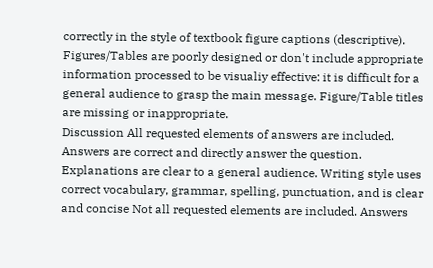correctly in the style of textbook figure captions (descriptive). Figures/Tables are poorly designed or don't include appropriate information processed to be visualiy effective: it is difficult for a general audience to grasp the main message. Figure/Table titles are missing or inappropriate.
Discussion All requested elements of answers are included. Answers are correct and directly answer the question. Explanations are clear to a general audience. Writing style uses correct vocabulary, grammar, spelling, punctuation, and is clear and concise Not all requested elements are included. Answers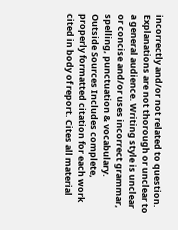incorrectly and/or not related to question. Explanations are not thorough or unclear to a general audience. Writing style is unclear or concise and/or uses incorrect grammar, spelling, punctuation & vocabulary.
Outside Sources Includes complete, properly formatted citation for each work cited in body of report. Cites all material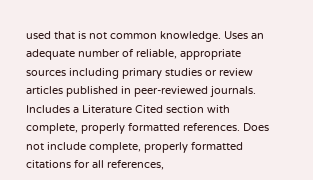used that is not common knowledge. Uses an adequate number of reliable, appropriate sources including primary studies or review articles published in peer-reviewed journals. Includes a Literature Cited section with complete, properly formatted references. Does not include complete, properly formatted citations for all references,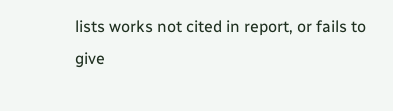lists works not cited in report, or fails to give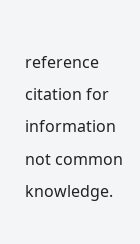reference citation for information not common knowledge.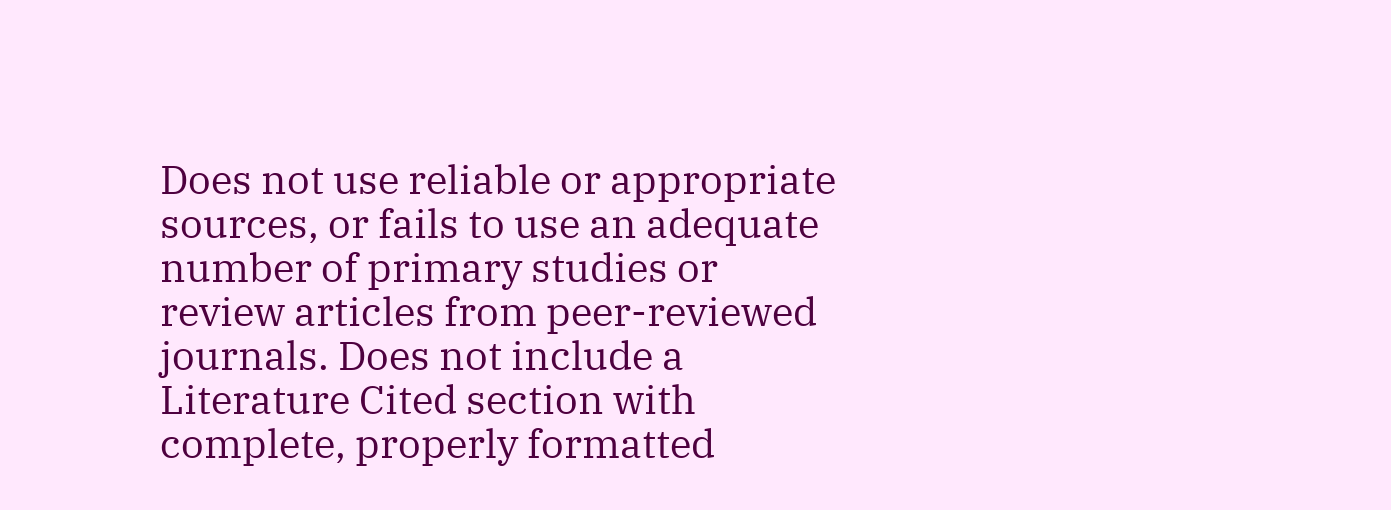Does not use reliable or appropriate sources, or fails to use an adequate number of primary studies or review articles from peer-reviewed journals. Does not include a Literature Cited section with complete, properly formatted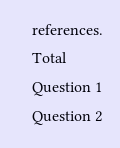references.
Total Question 1 Question 2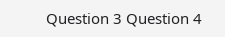Question 3 Question 4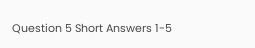Question 5 Short Answers 1-5